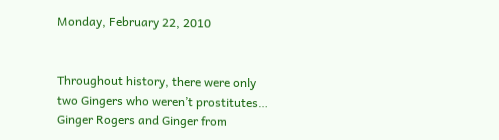Monday, February 22, 2010


Throughout history, there were only two Gingers who weren’t prostitutes…
Ginger Rogers and Ginger from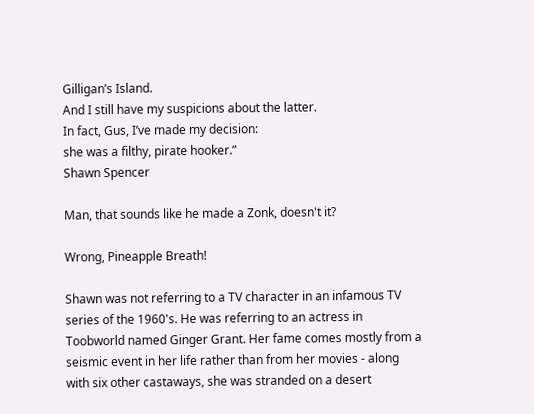Gilligan’s Island.
And I still have my suspicions about the latter.
In fact, Gus, I’ve made my decision:
she was a filthy, pirate hooker.”
Shawn Spencer

Man, that sounds like he made a Zonk, doesn't it?

Wrong, Pineapple Breath!

Shawn was not referring to a TV character in an infamous TV series of the 1960's. He was referring to an actress in Toobworld named Ginger Grant. Her fame comes mostly from a seismic event in her life rather than from her movies - along with six other castaways, she was stranded on a desert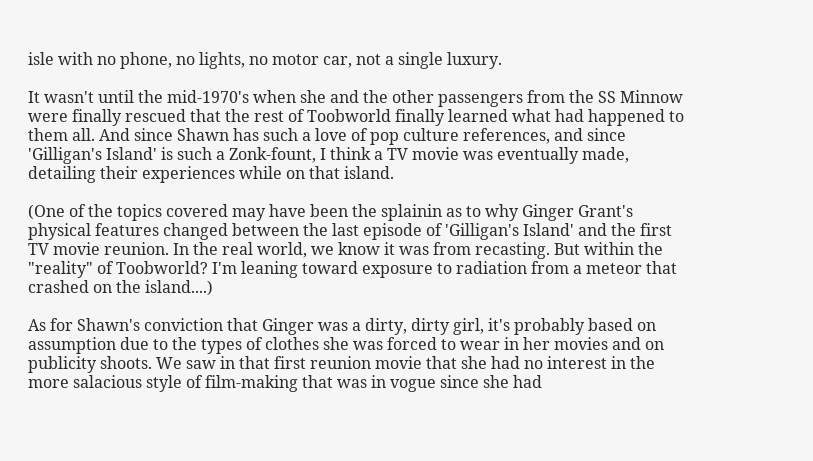isle with no phone, no lights, no motor car, not a single luxury.

It wasn't until the mid-1970's when she and the other passengers from the SS Minnow were finally rescued that the rest of Toobworld finally learned what had happened to them all. And since Shawn has such a love of pop culture references, and since 'Gilligan's Island' is such a Zonk-fount, I think a TV movie was eventually made, detailing their experiences while on that island.

(One of the topics covered may have been the splainin as to why Ginger Grant's physical features changed between the last episode of 'Gilligan's Island' and the first TV movie reunion. In the real world, we know it was from recasting. But within the "reality" of Toobworld? I'm leaning toward exposure to radiation from a meteor that crashed on the island....)

As for Shawn's conviction that Ginger was a dirty, dirty girl, it's probably based on assumption due to the types of clothes she was forced to wear in her movies and on publicity shoots. We saw in that first reunion movie that she had no interest in the more salacious style of film-making that was in vogue since she had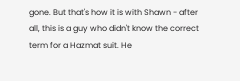gone. But that's how it is with Shawn - after all, this is a guy who didn't know the correct term for a Hazmat suit. He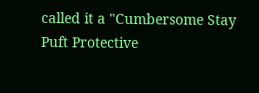called it a "Cumbersome Stay Puft Protective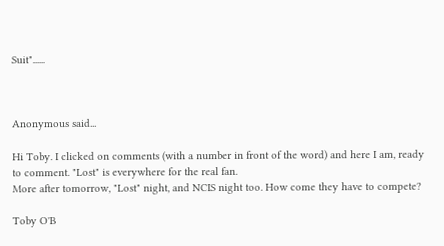Suit"......



Anonymous said...

Hi Toby. I clicked on comments (with a number in front of the word) and here I am, ready to comment. "Lost" is everywhere for the real fan.
More after tomorrow, "Lost" night, and NCIS night too. How come they have to compete?

Toby O'B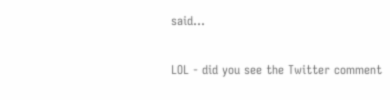said...

LOL - did you see the Twitter comment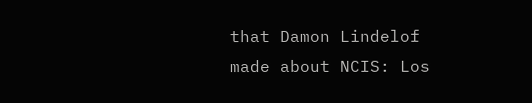that Damon Lindelof made about NCIS: Los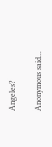Angeles?

Anonymous said...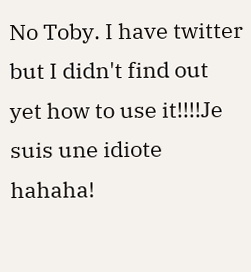No Toby. I have twitter but I didn't find out yet how to use it!!!!Je suis une idiote hahaha!